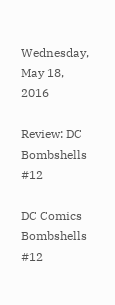Wednesday, May 18, 2016

Review: DC Bombshells #12

DC Comics Bombshells #12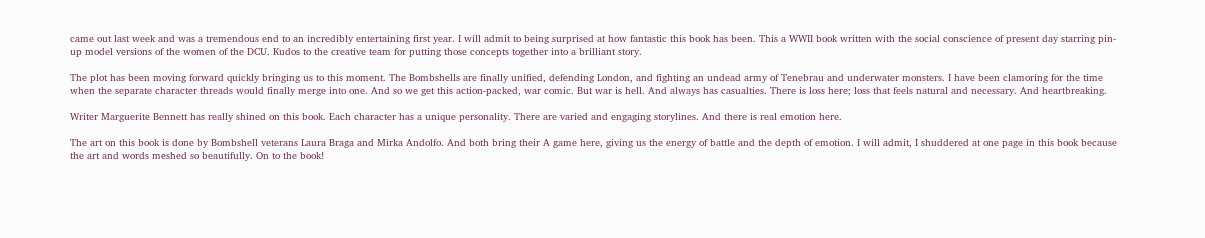came out last week and was a tremendous end to an incredibly entertaining first year. I will admit to being surprised at how fantastic this book has been. This a WWII book written with the social conscience of present day starring pin-up model versions of the women of the DCU. Kudos to the creative team for putting those concepts together into a brilliant story.

The plot has been moving forward quickly bringing us to this moment. The Bombshells are finally unified, defending London, and fighting an undead army of Tenebrau and underwater monsters. I have been clamoring for the time when the separate character threads would finally merge into one. And so we get this action-packed, war comic. But war is hell. And always has casualties. There is loss here; loss that feels natural and necessary. And heartbreaking.

Writer Marguerite Bennett has really shined on this book. Each character has a unique personality. There are varied and engaging storylines. And there is real emotion here.

The art on this book is done by Bombshell veterans Laura Braga and Mirka Andolfo. And both bring their A game here, giving us the energy of battle and the depth of emotion. I will admit, I shuddered at one page in this book because the art and words meshed so beautifully. On to the book!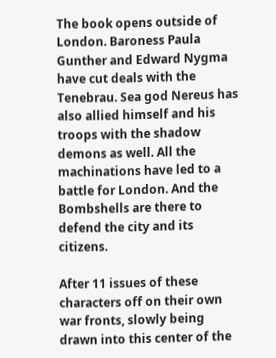The book opens outside of London. Baroness Paula Gunther and Edward Nygma have cut deals with the Tenebrau. Sea god Nereus has also allied himself and his troops with the shadow demons as well. All the machinations have led to a battle for London. And the Bombshells are there to defend the city and its citizens.

After 11 issues of these characters off on their own war fronts, slowly being drawn into this center of the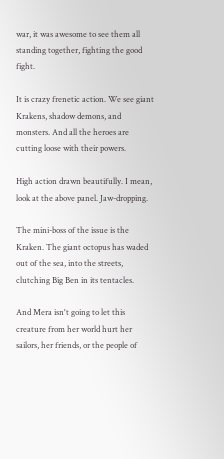war, it was awesome to see them all standing together, fighting the good fight.

It is crazy frenetic action. We see giant Krakens, shadow demons, and monsters. And all the heroes are cutting loose with their powers.

High action drawn beautifully. I mean, look at the above panel. Jaw-dropping.

The mini-boss of the issue is the Kraken. The giant octopus has waded out of the sea, into the streets, clutching Big Ben in its tentacles.

And Mera isn't going to let this creature from her world hurt her sailors, her friends, or the people of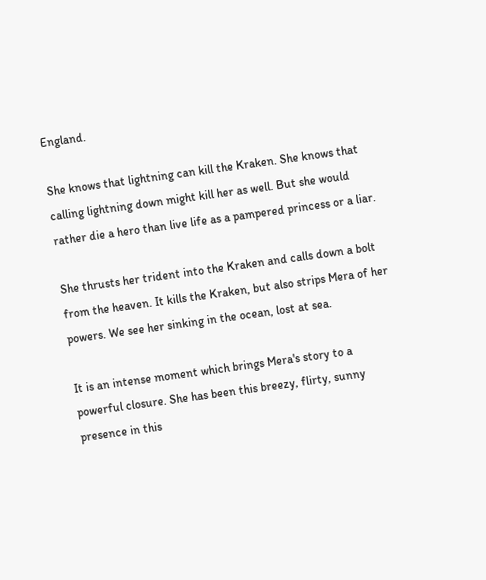England.

She knows that lightning can kill the Kraken. She knows that calling lightning down might kill her as well. But she would rather die a hero than live life as a pampered princess or a liar.

She thrusts her trident into the Kraken and calls down a bolt from the heaven. It kills the Kraken, but also strips Mera of her powers. We see her sinking in the ocean, lost at sea.

It is an intense moment which brings Mera's story to a powerful closure. She has been this breezy, flirty, sunny presence in this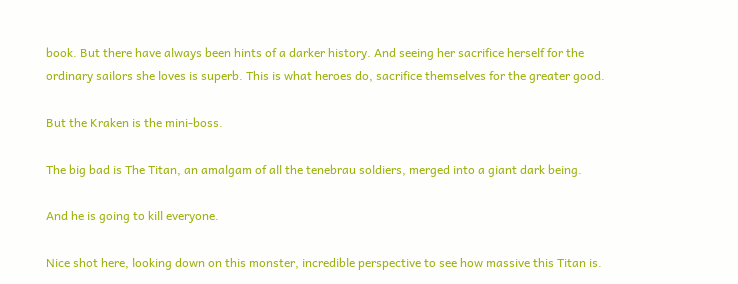book. But there have always been hints of a darker history. And seeing her sacrifice herself for the ordinary sailors she loves is superb. This is what heroes do, sacrifice themselves for the greater good.

But the Kraken is the mini-boss.

The big bad is The Titan, an amalgam of all the tenebrau soldiers, merged into a giant dark being.

And he is going to kill everyone.

Nice shot here, looking down on this monster, incredible perspective to see how massive this Titan is.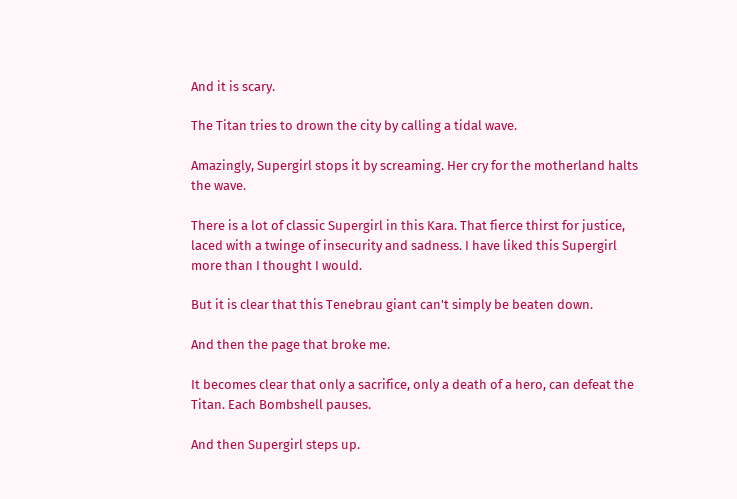And it is scary.

The Titan tries to drown the city by calling a tidal wave.

Amazingly, Supergirl stops it by screaming. Her cry for the motherland halts the wave.

There is a lot of classic Supergirl in this Kara. That fierce thirst for justice, laced with a twinge of insecurity and sadness. I have liked this Supergirl more than I thought I would.

But it is clear that this Tenebrau giant can't simply be beaten down.

And then the page that broke me.

It becomes clear that only a sacrifice, only a death of a hero, can defeat the Titan. Each Bombshell pauses.

And then Supergirl steps up.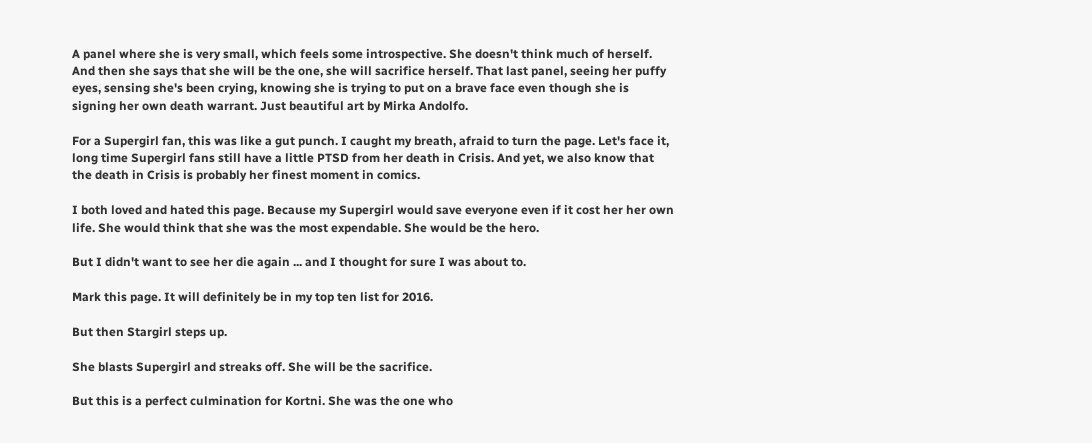A panel where she is very small, which feels some introspective. She doesn't think much of herself. And then she says that she will be the one, she will sacrifice herself. That last panel, seeing her puffy eyes, sensing she's been crying, knowing she is trying to put on a brave face even though she is signing her own death warrant. Just beautiful art by Mirka Andolfo.

For a Supergirl fan, this was like a gut punch. I caught my breath, afraid to turn the page. Let's face it, long time Supergirl fans still have a little PTSD from her death in Crisis. And yet, we also know that the death in Crisis is probably her finest moment in comics.

I both loved and hated this page. Because my Supergirl would save everyone even if it cost her her own life. She would think that she was the most expendable. She would be the hero.

But I didn't want to see her die again ... and I thought for sure I was about to.

Mark this page. It will definitely be in my top ten list for 2016.

But then Stargirl steps up.

She blasts Supergirl and streaks off. She will be the sacrifice.

But this is a perfect culmination for Kortni. She was the one who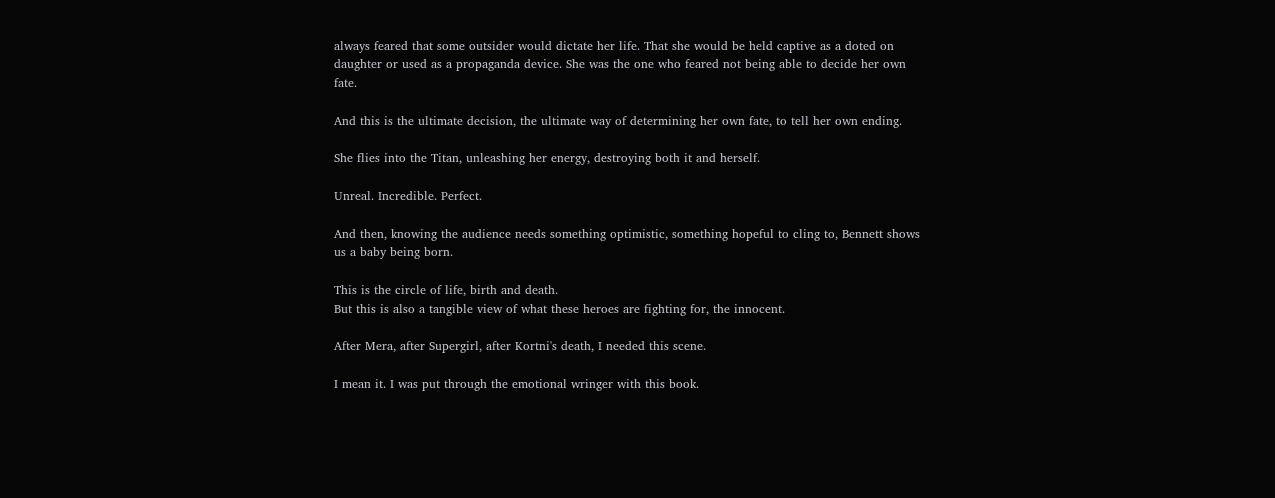always feared that some outsider would dictate her life. That she would be held captive as a doted on daughter or used as a propaganda device. She was the one who feared not being able to decide her own fate.

And this is the ultimate decision, the ultimate way of determining her own fate, to tell her own ending.

She flies into the Titan, unleashing her energy, destroying both it and herself.

Unreal. Incredible. Perfect.

And then, knowing the audience needs something optimistic, something hopeful to cling to, Bennett shows us a baby being born.

This is the circle of life, birth and death.
But this is also a tangible view of what these heroes are fighting for, the innocent.

After Mera, after Supergirl, after Kortni's death, I needed this scene.

I mean it. I was put through the emotional wringer with this book.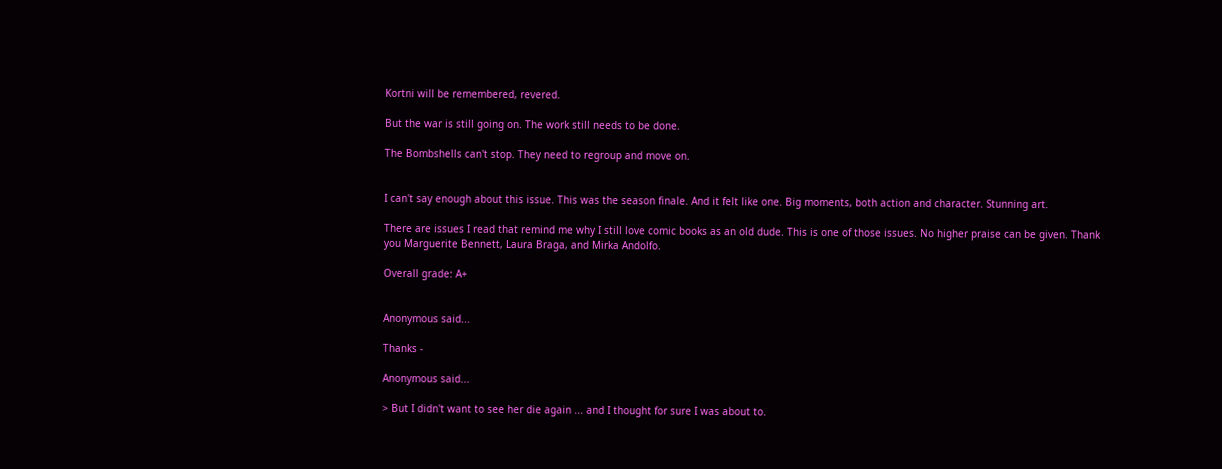Kortni will be remembered, revered.

But the war is still going on. The work still needs to be done.

The Bombshells can't stop. They need to regroup and move on.


I can't say enough about this issue. This was the season finale. And it felt like one. Big moments, both action and character. Stunning art.

There are issues I read that remind me why I still love comic books as an old dude. This is one of those issues. No higher praise can be given. Thank you Marguerite Bennett, Laura Braga, and Mirka Andolfo.

Overall grade: A+


Anonymous said...

Thanks -

Anonymous said...

> But I didn't want to see her die again ... and I thought for sure I was about to.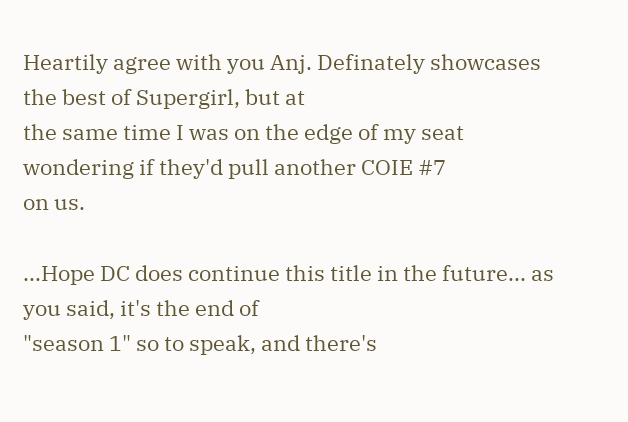Heartily agree with you Anj. Definately showcases the best of Supergirl, but at
the same time I was on the edge of my seat wondering if they'd pull another COIE #7
on us.

...Hope DC does continue this title in the future... as you said, it's the end of
"season 1" so to speak, and there's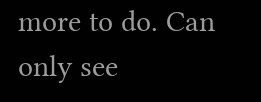more to do. Can only see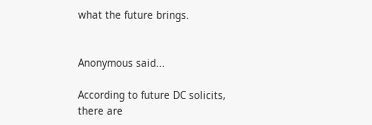what the future brings.


Anonymous said...

According to future DC solicits, there are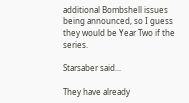additional Bombshell issues being announced, so I guess they would be Year Two if the series.

Starsaber said...

They have already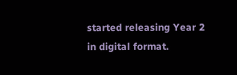started releasing Year 2 in digital format.